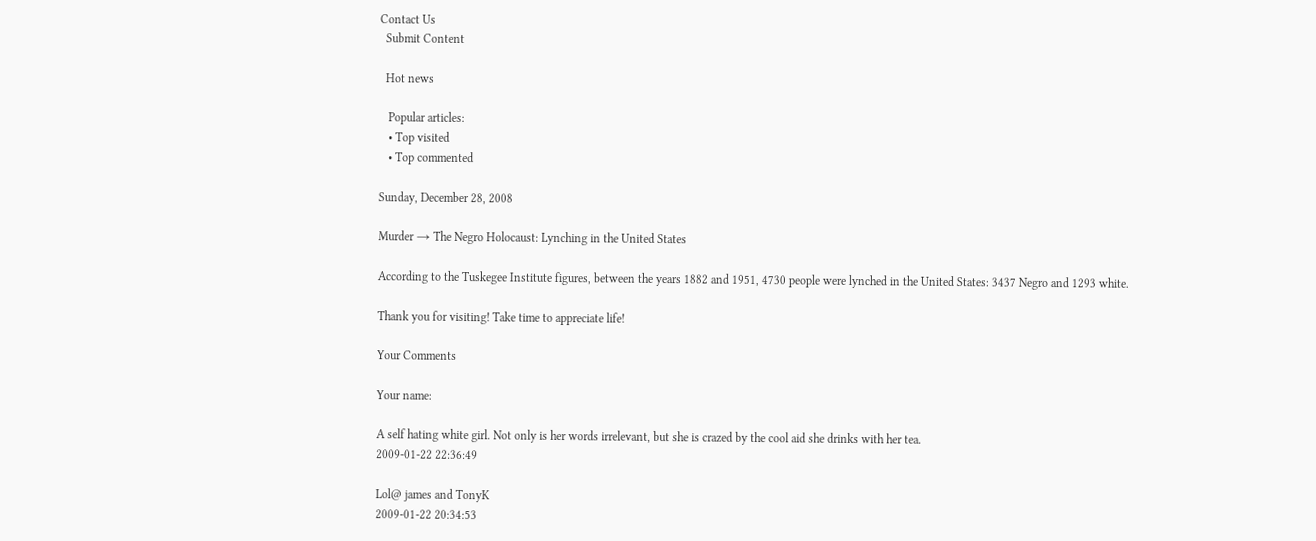Contact Us
  Submit Content

  Hot news

   Popular articles:
   • Top visited
   • Top commented

Sunday, December 28, 2008

Murder → The Negro Holocaust: Lynching in the United States

According to the Tuskegee Institute figures, between the years 1882 and 1951, 4730 people were lynched in the United States: 3437 Negro and 1293 white.

Thank you for visiting! Take time to appreciate life!

Your Comments

Your name:

A self hating white girl. Not only is her words irrelevant, but she is crazed by the cool aid she drinks with her tea.
2009-01-22 22:36:49

Lol@ james and TonyK
2009-01-22 20:34:53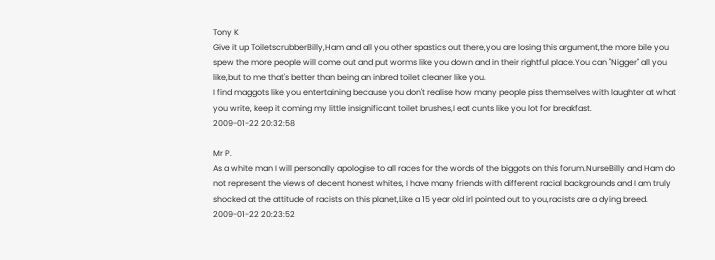Tony K
Give it up ToiletscrubberBilly,Ham and all you other spastics out there,you are losing this argument,the more bile you spew the more people will come out and put worms like you down and in their rightful place.You can "Nigger" all you like,but to me that's better than being an inbred toilet cleaner like you.
I find maggots like you entertaining because you don't realise how many people piss themselves with laughter at what you write, keep it coming my little insignificant toilet brushes,I eat cunts like you lot for breakfast.
2009-01-22 20:32:58

Mr P.
As a white man I will personally apologise to all races for the words of the biggots on this forum.NurseBilly and Ham do not represent the views of decent honest whites, I have many friends with different racial backgrounds and I am truly shocked at the attitude of racists on this planet,Like a 15 year old irl pointed out to you,racists are a dying breed.
2009-01-22 20:23:52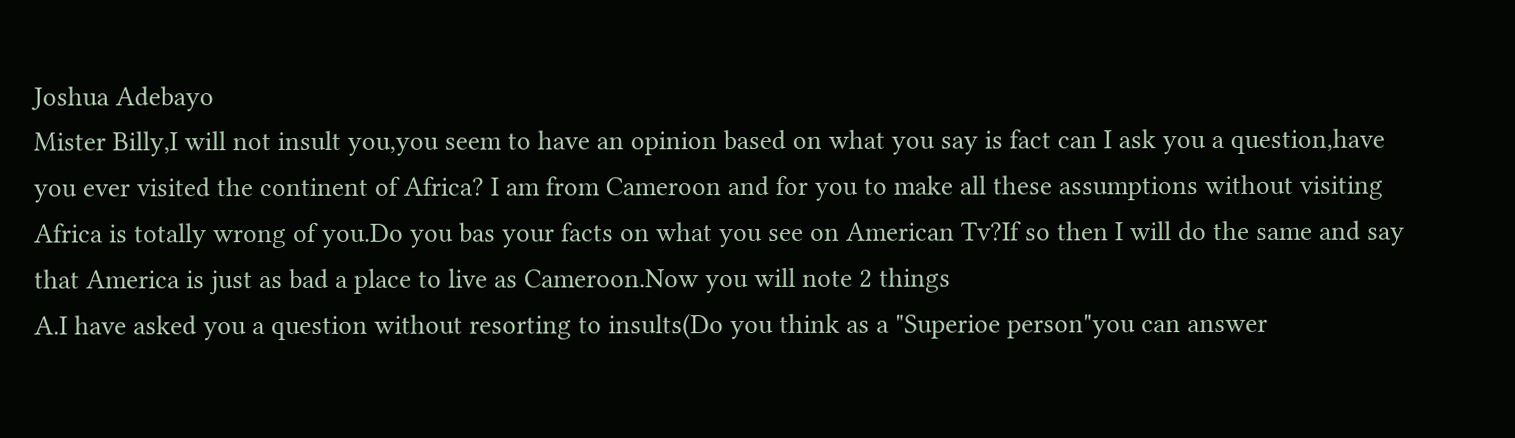Joshua Adebayo
Mister Billy,I will not insult you,you seem to have an opinion based on what you say is fact can I ask you a question,have you ever visited the continent of Africa? I am from Cameroon and for you to make all these assumptions without visiting Africa is totally wrong of you.Do you bas your facts on what you see on American Tv?If so then I will do the same and say that America is just as bad a place to live as Cameroon.Now you will note 2 things
A.I have asked you a question without resorting to insults(Do you think as a "Superioe person"you can answer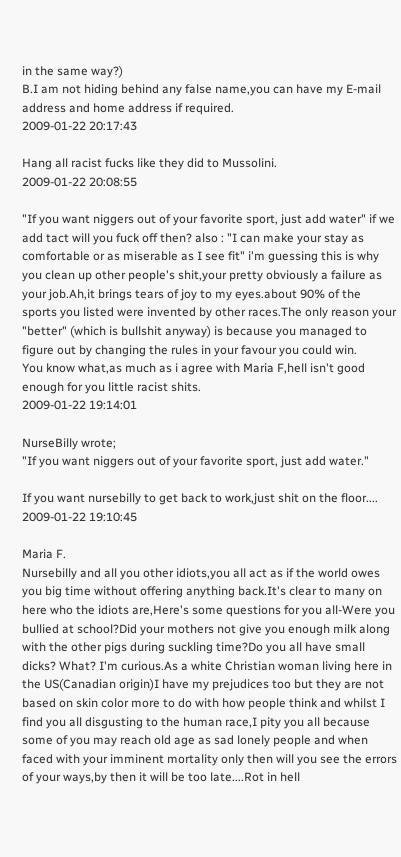in the same way?)
B.I am not hiding behind any false name,you can have my E-mail address and home address if required.
2009-01-22 20:17:43

Hang all racist fucks like they did to Mussolini.
2009-01-22 20:08:55

"If you want niggers out of your favorite sport, just add water" if we add tact will you fuck off then? also : "I can make your stay as comfortable or as miserable as I see fit" i'm guessing this is why you clean up other people's shit,your pretty obviously a failure as your job.Ah,it brings tears of joy to my eyes.about 90% of the sports you listed were invented by other races.The only reason your "better" (which is bullshit anyway) is because you managed to figure out by changing the rules in your favour you could win.
You know what,as much as i agree with Maria F,hell isn't good enough for you little racist shits.
2009-01-22 19:14:01

NurseBilly wrote;
"If you want niggers out of your favorite sport, just add water."

If you want nursebilly to get back to work,just shit on the floor....
2009-01-22 19:10:45

Maria F.
Nursebilly and all you other idiots,you all act as if the world owes you big time without offering anything back.It's clear to many on here who the idiots are,Here's some questions for you all-Were you bullied at school?Did your mothers not give you enough milk along with the other pigs during suckling time?Do you all have small dicks? What? I'm curious.As a white Christian woman living here in the US(Canadian origin)I have my prejudices too but they are not based on skin color more to do with how people think and whilst I find you all disgusting to the human race,I pity you all because some of you may reach old age as sad lonely people and when faced with your imminent mortality only then will you see the errors of your ways,by then it will be too late....Rot in hell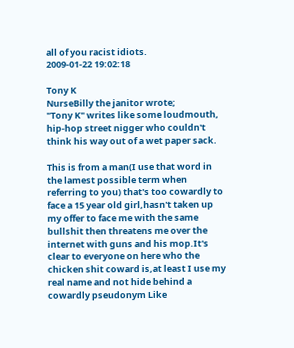all of you racist idiots.
2009-01-22 19:02:18

Tony K
NurseBilly the janitor wrote;
"Tony K" writes like some loudmouth, hip-hop street nigger who couldn't think his way out of a wet paper sack.

This is from a man(I use that word in the lamest possible term when referring to you) that's too cowardly to face a 15 year old girl,hasn't taken up my offer to face me with the same bullshit then threatens me over the internet with guns and his mop.It's clear to everyone on here who the chicken shit coward is,at least I use my real name and not hide behind a cowardly pseudonym Like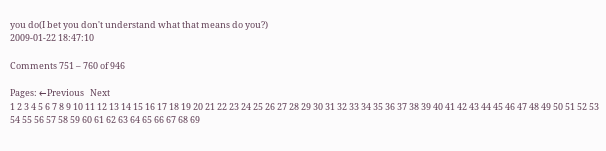you do(I bet you don't understand what that means do you?)
2009-01-22 18:47:10

Comments 751 – 760 of 946

Pages: ←Previous   Next
1 2 3 4 5 6 7 8 9 10 11 12 13 14 15 16 17 18 19 20 21 22 23 24 25 26 27 28 29 30 31 32 33 34 35 36 37 38 39 40 41 42 43 44 45 46 47 48 49 50 51 52 53 54 55 56 57 58 59 60 61 62 63 64 65 66 67 68 69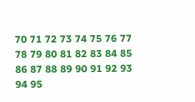70 71 72 73 74 75 76 77 78 79 80 81 82 83 84 85 86 87 88 89 90 91 92 93 94 95